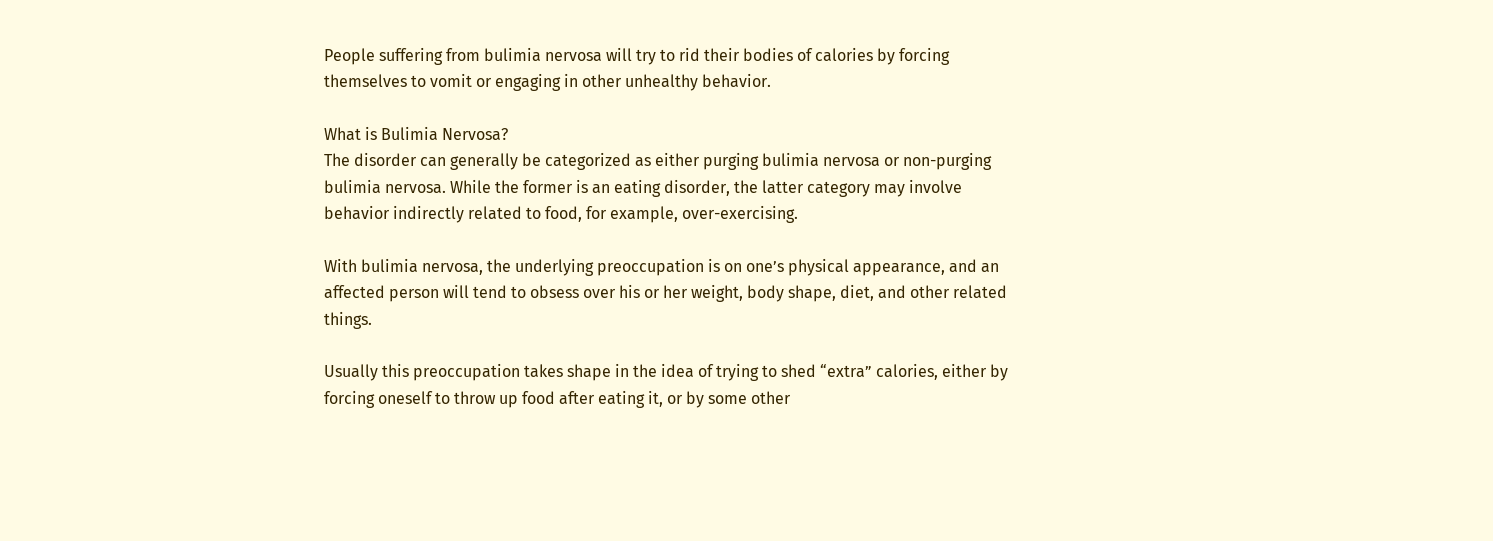People suffering from bulimia nervosa will try to rid their bodies of calories by forcing themselves to vomit or engaging in other unhealthy behavior.

What is Bulimia Nervosa?
The disorder can generally be categorized as either purging bulimia nervosa or non-purging bulimia nervosa. While the former is an eating disorder, the latter category may involve behavior indirectly related to food, for example, over-exercising.

With bulimia nervosa, the underlying preoccupation is on one’s physical appearance, and an affected person will tend to obsess over his or her weight, body shape, diet, and other related things.

Usually this preoccupation takes shape in the idea of trying to shed “extra” calories, either by forcing oneself to throw up food after eating it, or by some other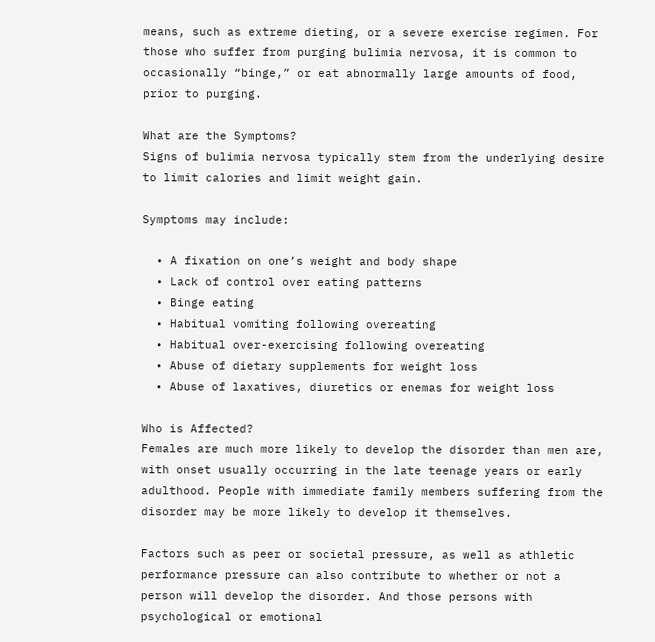means, such as extreme dieting, or a severe exercise regimen. For those who suffer from purging bulimia nervosa, it is common to occasionally “binge,” or eat abnormally large amounts of food, prior to purging.

What are the Symptoms?
Signs of bulimia nervosa typically stem from the underlying desire to limit calories and limit weight gain.

Symptoms may include:

  • A fixation on one’s weight and body shape
  • Lack of control over eating patterns
  • Binge eating
  • Habitual vomiting following overeating
  • Habitual over-exercising following overeating
  • Abuse of dietary supplements for weight loss
  • Abuse of laxatives, diuretics or enemas for weight loss

Who is Affected?
Females are much more likely to develop the disorder than men are, with onset usually occurring in the late teenage years or early adulthood. People with immediate family members suffering from the disorder may be more likely to develop it themselves.

Factors such as peer or societal pressure, as well as athletic performance pressure can also contribute to whether or not a person will develop the disorder. And those persons with psychological or emotional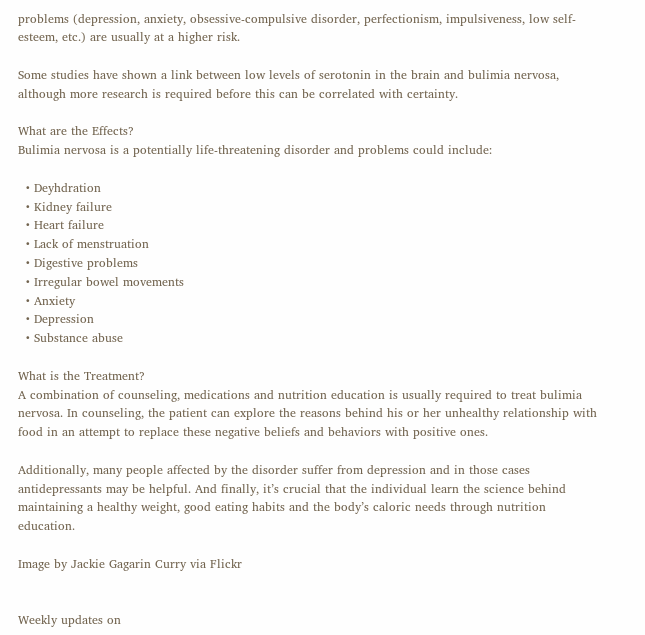problems (depression, anxiety, obsessive-compulsive disorder, perfectionism, impulsiveness, low self-esteem, etc.) are usually at a higher risk.

Some studies have shown a link between low levels of serotonin in the brain and bulimia nervosa, although more research is required before this can be correlated with certainty.

What are the Effects?
Bulimia nervosa is a potentially life-threatening disorder and problems could include:

  • Deyhdration
  • Kidney failure
  • Heart failure
  • Lack of menstruation
  • Digestive problems
  • Irregular bowel movements
  • Anxiety
  • Depression
  • Substance abuse

What is the Treatment?
A combination of counseling, medications and nutrition education is usually required to treat bulimia nervosa. In counseling, the patient can explore the reasons behind his or her unhealthy relationship with food in an attempt to replace these negative beliefs and behaviors with positive ones.

Additionally, many people affected by the disorder suffer from depression and in those cases antidepressants may be helpful. And finally, it’s crucial that the individual learn the science behind maintaining a healthy weight, good eating habits and the body’s caloric needs through nutrition education.

Image by Jackie Gagarin Curry via Flickr


Weekly updates on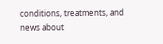conditions, treatments, and news about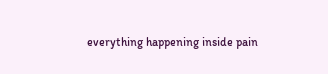everything happening inside pain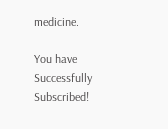medicine.

You have Successfully Subscribed!